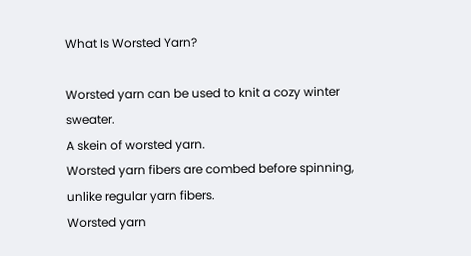What Is Worsted Yarn?

Worsted yarn can be used to knit a cozy winter sweater.
A skein of worsted yarn.
Worsted yarn fibers are combed before spinning, unlike regular yarn fibers.
Worsted yarn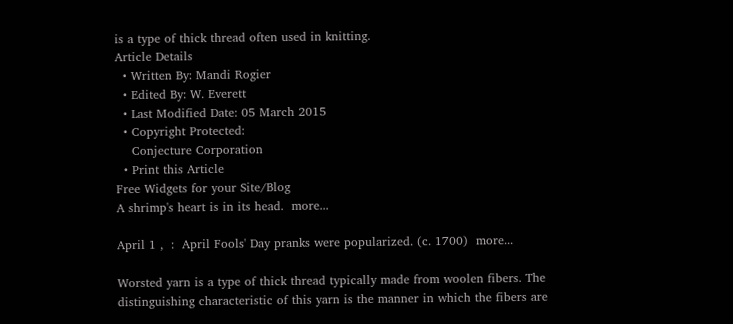is a type of thick thread often used in knitting.
Article Details
  • Written By: Mandi Rogier
  • Edited By: W. Everett
  • Last Modified Date: 05 March 2015
  • Copyright Protected:
    Conjecture Corporation
  • Print this Article
Free Widgets for your Site/Blog
A shrimp's heart is in its head.  more...

April 1 ,  :  April Fools' Day pranks were popularized. (c. 1700)  more...

Worsted yarn is a type of thick thread typically made from woolen fibers. The distinguishing characteristic of this yarn is the manner in which the fibers are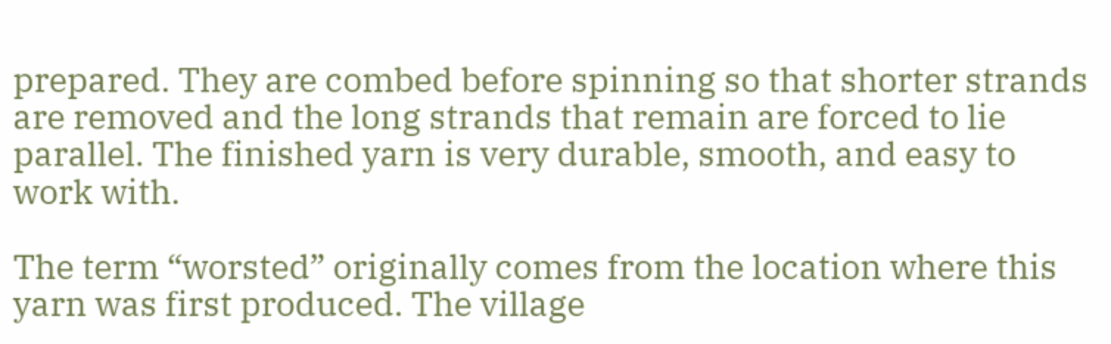prepared. They are combed before spinning so that shorter strands are removed and the long strands that remain are forced to lie parallel. The finished yarn is very durable, smooth, and easy to work with.

The term “worsted” originally comes from the location where this yarn was first produced. The village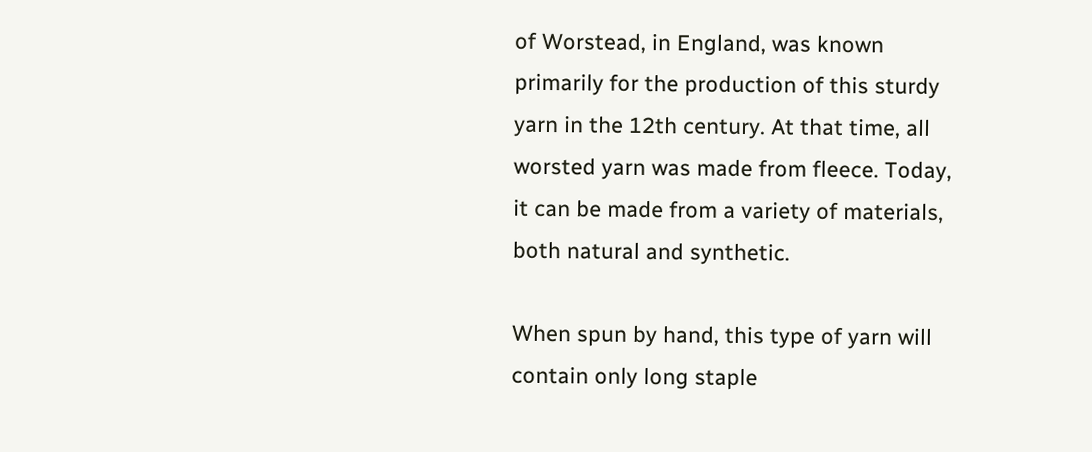of Worstead, in England, was known primarily for the production of this sturdy yarn in the 12th century. At that time, all worsted yarn was made from fleece. Today, it can be made from a variety of materials, both natural and synthetic.

When spun by hand, this type of yarn will contain only long staple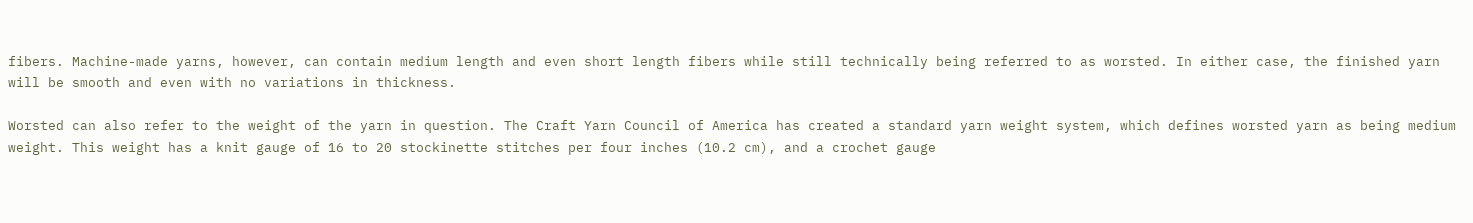fibers. Machine-made yarns, however, can contain medium length and even short length fibers while still technically being referred to as worsted. In either case, the finished yarn will be smooth and even with no variations in thickness.

Worsted can also refer to the weight of the yarn in question. The Craft Yarn Council of America has created a standard yarn weight system, which defines worsted yarn as being medium weight. This weight has a knit gauge of 16 to 20 stockinette stitches per four inches (10.2 cm), and a crochet gauge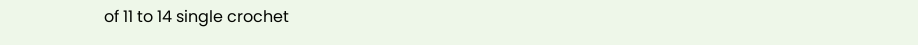of 11 to 14 single crochet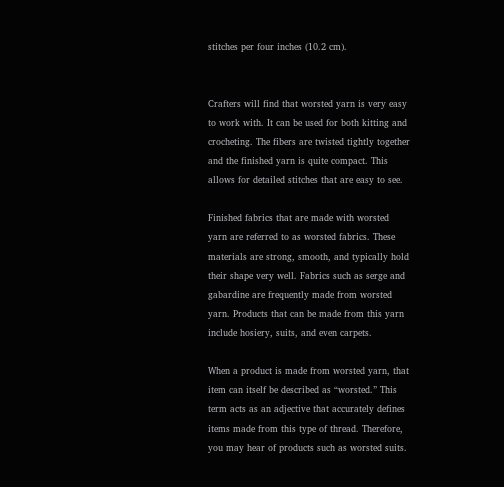stitches per four inches (10.2 cm).


Crafters will find that worsted yarn is very easy to work with. It can be used for both kitting and crocheting. The fibers are twisted tightly together and the finished yarn is quite compact. This allows for detailed stitches that are easy to see.

Finished fabrics that are made with worsted yarn are referred to as worsted fabrics. These materials are strong, smooth, and typically hold their shape very well. Fabrics such as serge and gabardine are frequently made from worsted yarn. Products that can be made from this yarn include hosiery, suits, and even carpets.

When a product is made from worsted yarn, that item can itself be described as “worsted.” This term acts as an adjective that accurately defines items made from this type of thread. Therefore, you may hear of products such as worsted suits.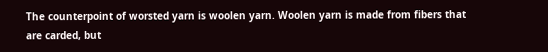The counterpoint of worsted yarn is woolen yarn. Woolen yarn is made from fibers that are carded, but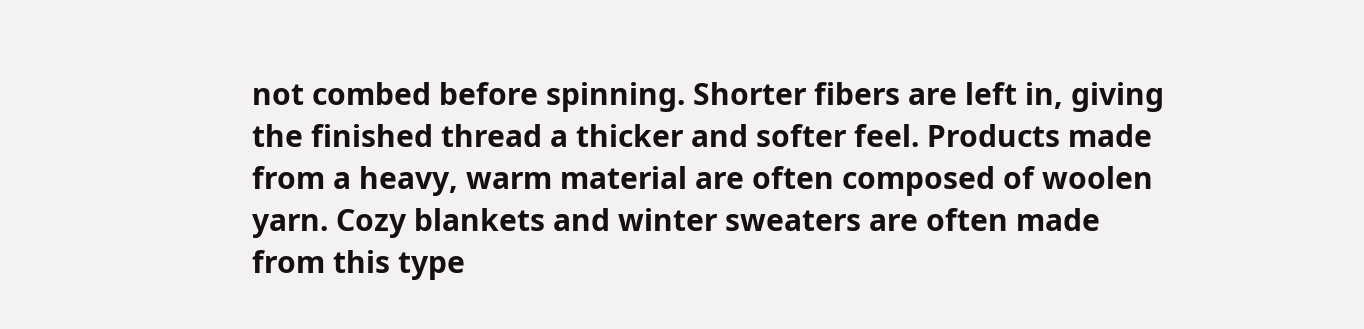not combed before spinning. Shorter fibers are left in, giving the finished thread a thicker and softer feel. Products made from a heavy, warm material are often composed of woolen yarn. Cozy blankets and winter sweaters are often made from this type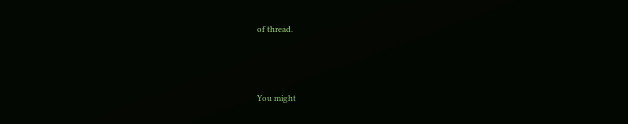of thread.



You might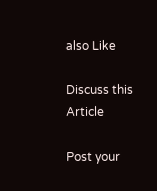also Like

Discuss this Article

Post your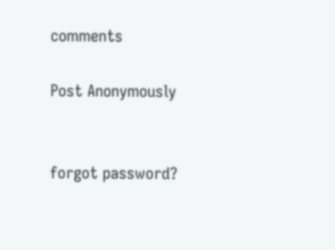comments

Post Anonymously


forgot password?